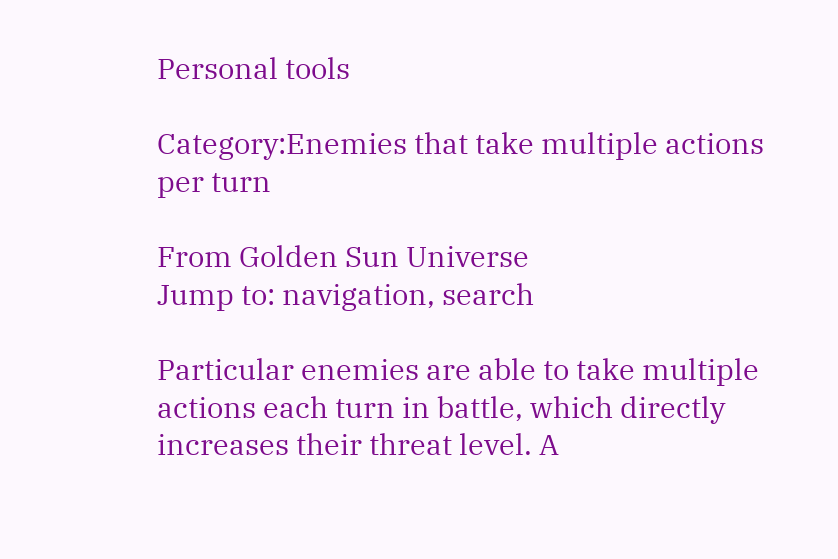Personal tools

Category:Enemies that take multiple actions per turn

From Golden Sun Universe
Jump to: navigation, search

Particular enemies are able to take multiple actions each turn in battle, which directly increases their threat level. A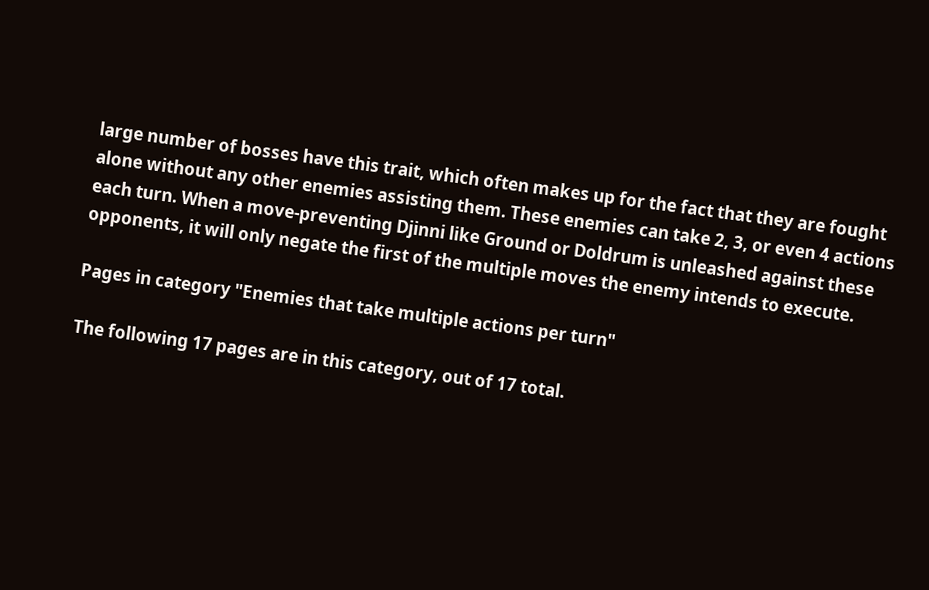large number of bosses have this trait, which often makes up for the fact that they are fought alone without any other enemies assisting them. These enemies can take 2, 3, or even 4 actions each turn. When a move-preventing Djinni like Ground or Doldrum is unleashed against these opponents, it will only negate the first of the multiple moves the enemy intends to execute.

Pages in category "Enemies that take multiple actions per turn"

The following 17 pages are in this category, out of 17 total.